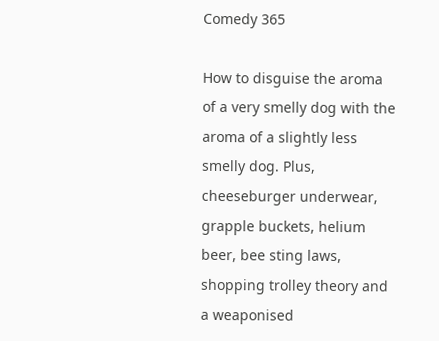Comedy 365

How to disguise the aroma of a very smelly dog with the aroma of a slightly less smelly dog. Plus, cheeseburger underwear, grapple buckets, helium beer, bee sting laws, shopping trolley theory and a weaponised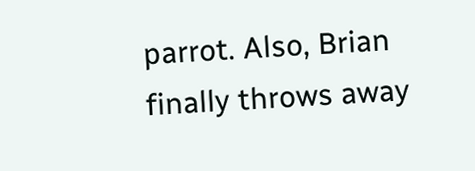parrot. Also, Brian finally throws away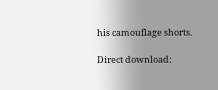his camouflage shorts.

Direct download: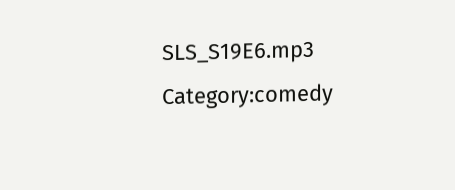SLS_S19E6.mp3
Category:comedy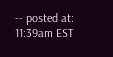-- posted at: 11:39am EST